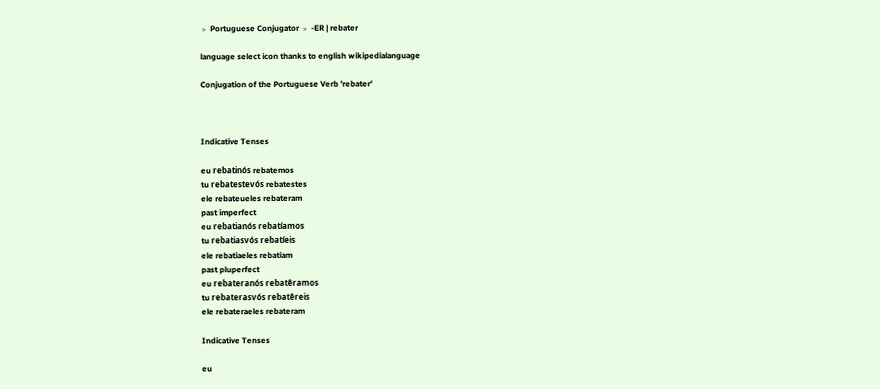﹥ Portuguese Conjugator ﹥ -ER | rebater

language select icon thanks to english wikipedialanguage

Conjugation of the Portuguese Verb 'rebater'



Indicative Tenses

eu rebatinós rebatemos
tu rebatestevós rebatestes
ele rebateueles rebateram
past imperfect
eu rebatianós rebatíamos
tu rebatiasvós rebatíeis
ele rebatiaeles rebatiam
past pluperfect
eu rebateranós rebatêramos
tu rebaterasvós rebatêreis
ele rebateraeles rebateram

Indicative Tenses

eu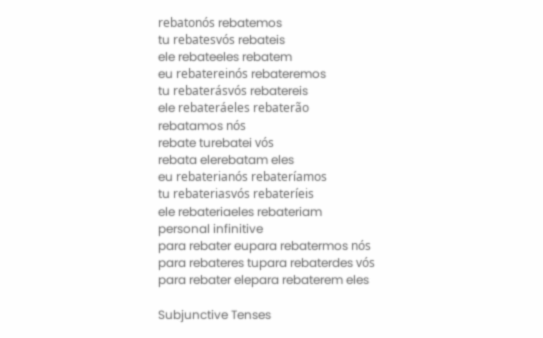rebatonós rebatemos
tu rebatesvós rebateis
ele rebateeles rebatem
eu rebatereinós rebateremos
tu rebaterásvós rebatereis
ele rebateráeles rebaterão
rebatamos nós
rebate turebatei vós
rebata elerebatam eles
eu rebaterianós rebateríamos
tu rebateriasvós rebateríeis
ele rebateriaeles rebateriam
personal infinitive
para rebater eupara rebatermos nós
para rebateres tupara rebaterdes vós
para rebater elepara rebaterem eles

Subjunctive Tenses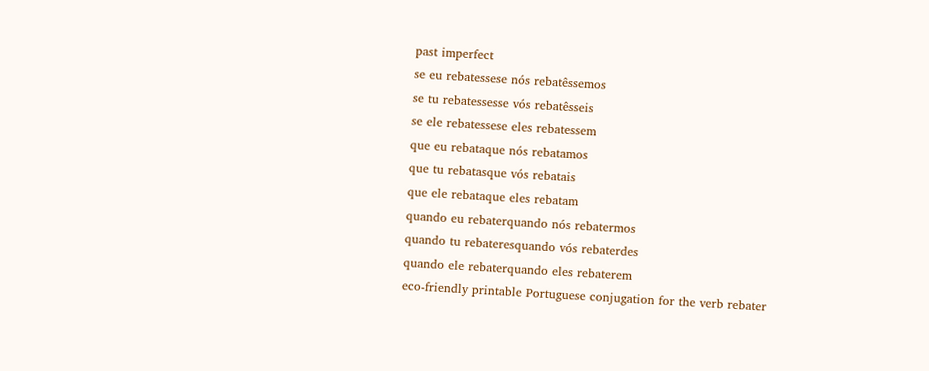past imperfect
se eu rebatessese nós rebatêssemos
se tu rebatessesse vós rebatêsseis
se ele rebatessese eles rebatessem
que eu rebataque nós rebatamos
que tu rebatasque vós rebatais
que ele rebataque eles rebatam
quando eu rebaterquando nós rebatermos
quando tu rebateresquando vós rebaterdes
quando ele rebaterquando eles rebaterem
eco-friendly printable Portuguese conjugation for the verb rebater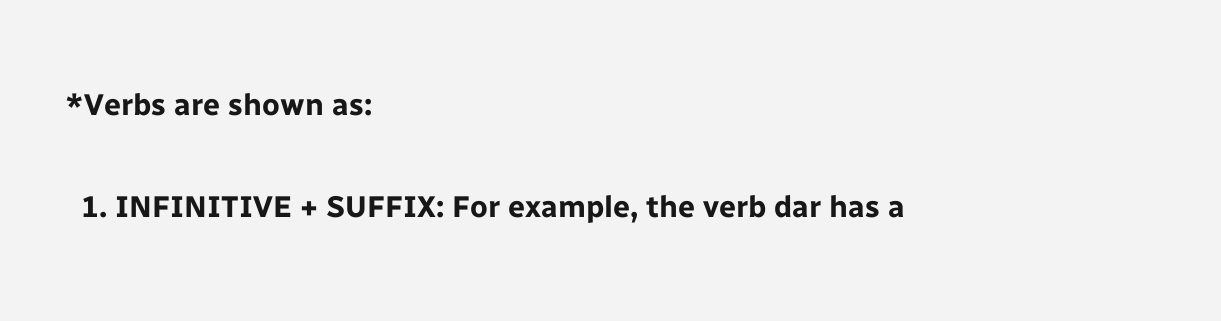*Verbs are shown as:

  1. INFINITIVE + SUFFIX: For example, the verb dar has a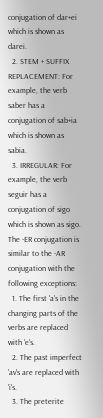conjugation of dar+ei which is shown as darei.
  2. STEM + SUFFIX REPLACEMENT: For example, the verb saber has a conjugation of sab+ia which is shown as sabia.
  3. IRREGULAR: For example, the verb seguir has a conjugation of sigo which is shown as sigo.
The -ER conjugation is similar to the -AR conjugation with the following exceptions:
  1. The first 'a's in the changing parts of the verbs are replaced with 'e's.
  2. The past imperfect 'av's are replaced with 'i's.
  3. The preterite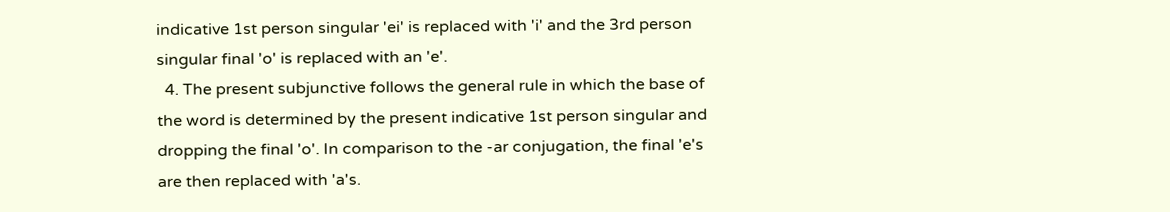indicative 1st person singular 'ei' is replaced with 'i' and the 3rd person singular final 'o' is replaced with an 'e'.
  4. The present subjunctive follows the general rule in which the base of the word is determined by the present indicative 1st person singular and dropping the final 'o'. In comparison to the -ar conjugation, the final 'e's are then replaced with 'a's.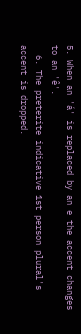5. When an 'á' is replaced by an e the accent changes to an 'ê'.
  6. The preterite indicative 1st person plural's accent is dropped.